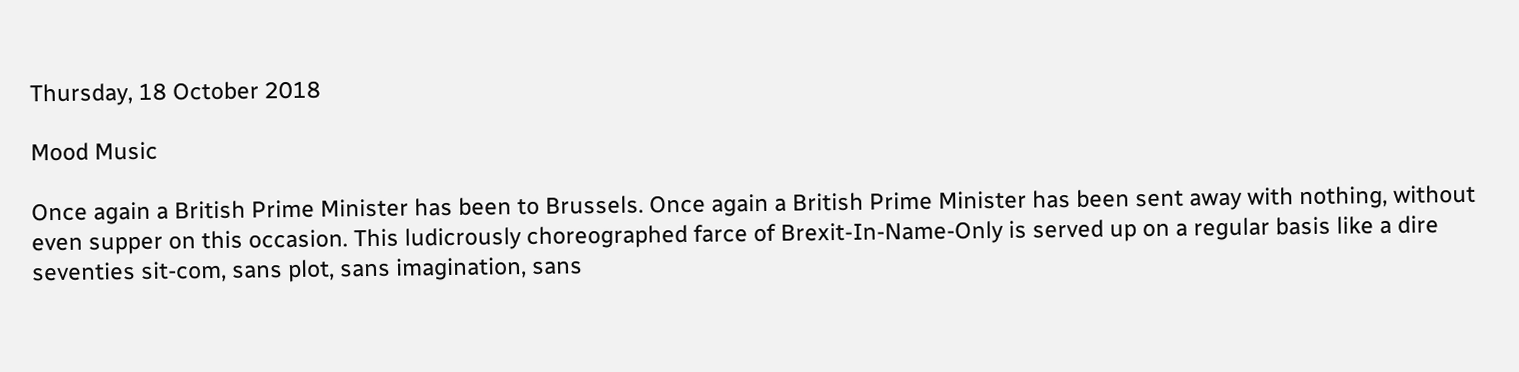Thursday, 18 October 2018

Mood Music

Once again a British Prime Minister has been to Brussels. Once again a British Prime Minister has been sent away with nothing, without even supper on this occasion. This ludicrously choreographed farce of Brexit-In-Name-Only is served up on a regular basis like a dire seventies sit-com, sans plot, sans imagination, sans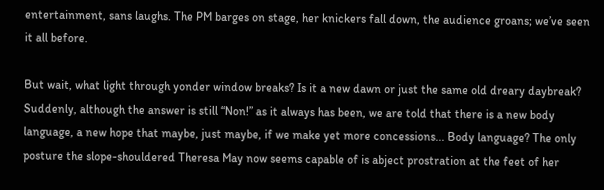entertainment, sans laughs. The PM barges on stage, her knickers fall down, the audience groans; we’ve seen it all before.

But wait, what light through yonder window breaks? Is it a new dawn or just the same old dreary daybreak? Suddenly, although the answer is still “Non!” as it always has been, we are told that there is a new body language, a new hope that maybe, just maybe, if we make yet more concessions... Body language? The only posture the slope-shouldered Theresa May now seems capable of is abject prostration at the feet of her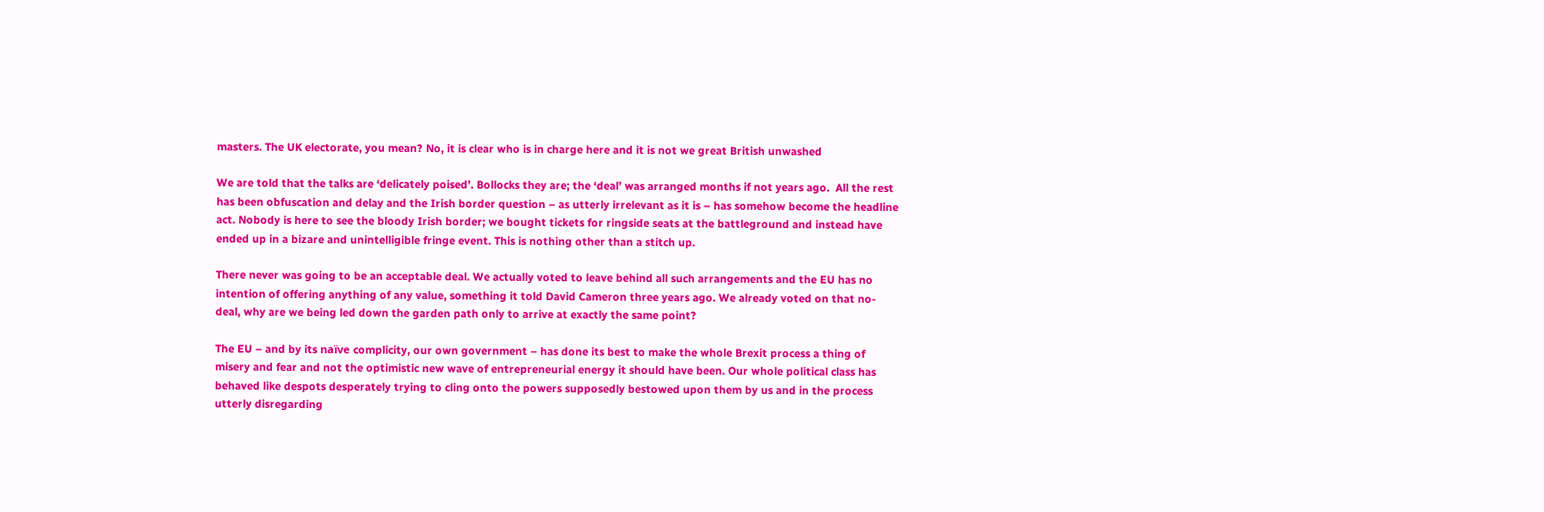masters. The UK electorate, you mean? No, it is clear who is in charge here and it is not we great British unwashed

We are told that the talks are ‘delicately poised’. Bollocks they are; the ‘deal’ was arranged months if not years ago.  All the rest has been obfuscation and delay and the Irish border question – as utterly irrelevant as it is – has somehow become the headline act. Nobody is here to see the bloody Irish border; we bought tickets for ringside seats at the battleground and instead have ended up in a bizare and unintelligible fringe event. This is nothing other than a stitch up.

There never was going to be an acceptable deal. We actually voted to leave behind all such arrangements and the EU has no intention of offering anything of any value, something it told David Cameron three years ago. We already voted on that no-deal, why are we being led down the garden path only to arrive at exactly the same point?

The EU – and by its naïve complicity, our own government – has done its best to make the whole Brexit process a thing of misery and fear and not the optimistic new wave of entrepreneurial energy it should have been. Our whole political class has behaved like despots desperately trying to cling onto the powers supposedly bestowed upon them by us and in the process utterly disregarding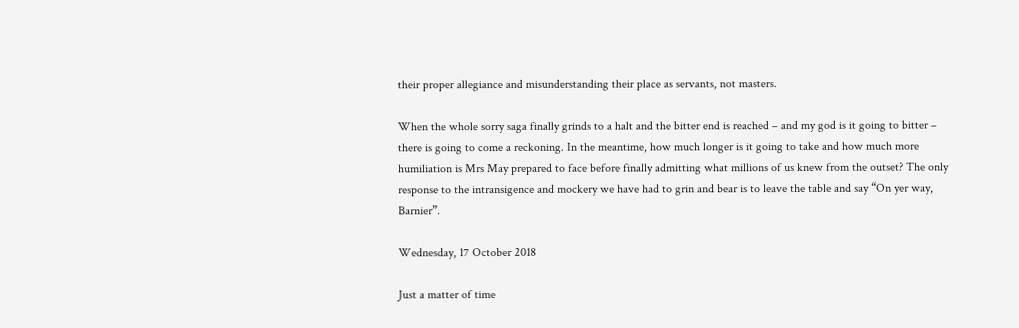their proper allegiance and misunderstanding their place as servants, not masters.

When the whole sorry saga finally grinds to a halt and the bitter end is reached – and my god is it going to bitter – there is going to come a reckoning. In the meantime, how much longer is it going to take and how much more humiliation is Mrs May prepared to face before finally admitting what millions of us knew from the outset? The only response to the intransigence and mockery we have had to grin and bear is to leave the table and say “On yer way, Barnier”.

Wednesday, 17 October 2018

Just a matter of time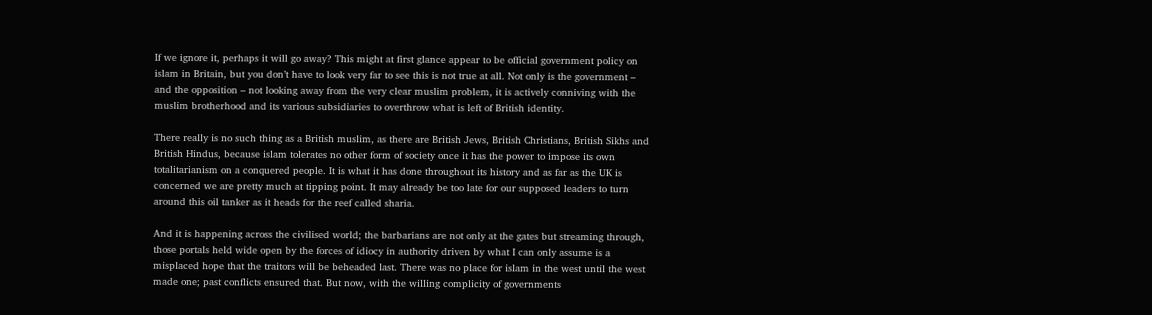If we ignore it, perhaps it will go away? This might at first glance appear to be official government policy on islam in Britain, but you don’t have to look very far to see this is not true at all. Not only is the government – and the opposition – not looking away from the very clear muslim problem, it is actively conniving with the muslim brotherhood and its various subsidiaries to overthrow what is left of British identity.

There really is no such thing as a British muslim, as there are British Jews, British Christians, British Sikhs and British Hindus, because islam tolerates no other form of society once it has the power to impose its own totalitarianism on a conquered people. It is what it has done throughout its history and as far as the UK is concerned we are pretty much at tipping point. It may already be too late for our supposed leaders to turn around this oil tanker as it heads for the reef called sharia.

And it is happening across the civilised world; the barbarians are not only at the gates but streaming through, those portals held wide open by the forces of idiocy in authority driven by what I can only assume is a misplaced hope that the traitors will be beheaded last. There was no place for islam in the west until the west made one; past conflicts ensured that. But now, with the willing complicity of governments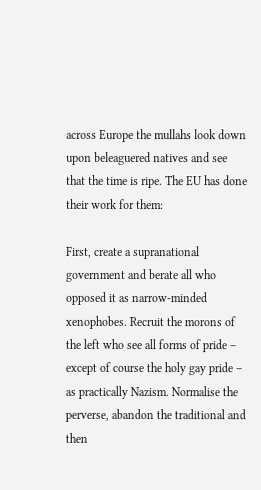across Europe the mullahs look down upon beleaguered natives and see that the time is ripe. The EU has done their work for them:

First, create a supranational government and berate all who opposed it as narrow-minded xenophobes. Recruit the morons of the left who see all forms of pride – except of course the holy gay pride – as practically Nazism. Normalise the perverse, abandon the traditional and then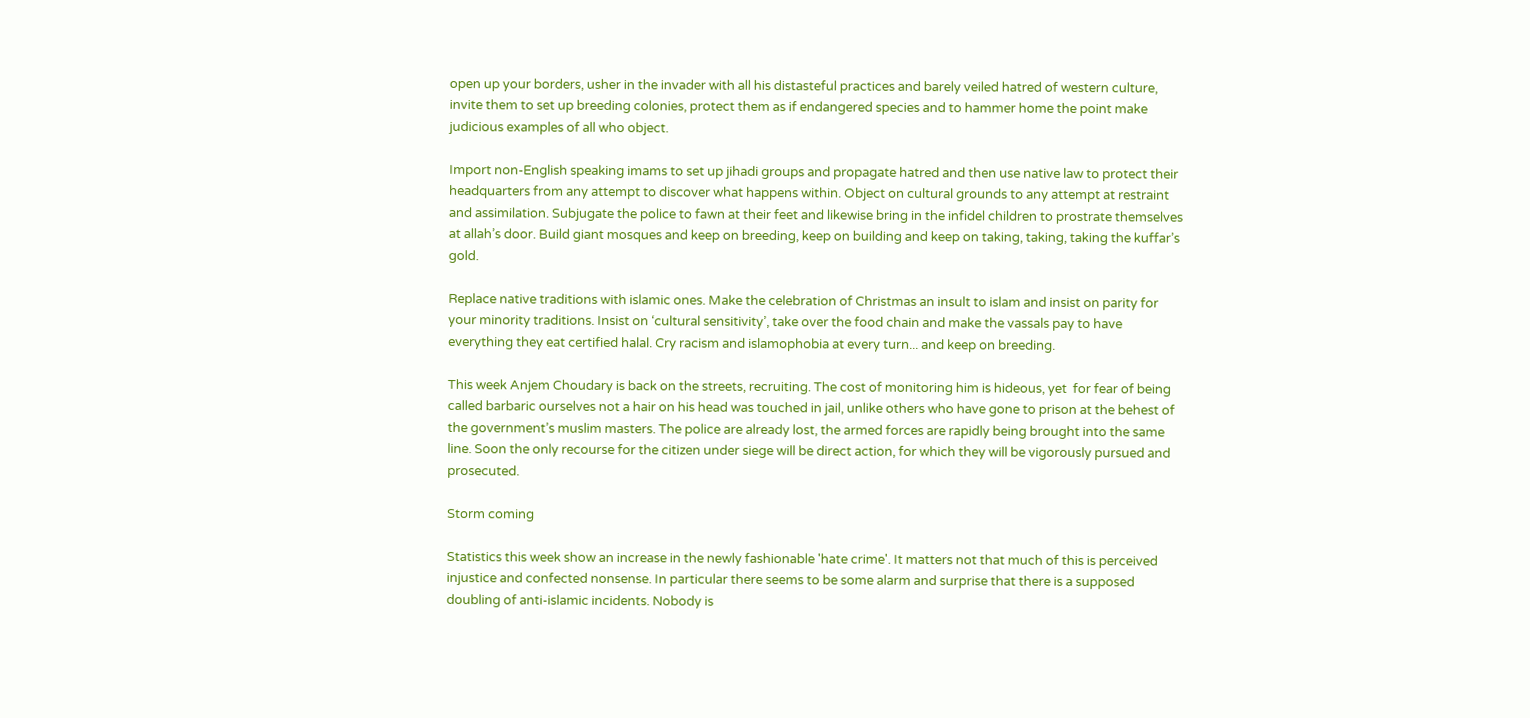open up your borders, usher in the invader with all his distasteful practices and barely veiled hatred of western culture, invite them to set up breeding colonies, protect them as if endangered species and to hammer home the point make judicious examples of all who object.

Import non-English speaking imams to set up jihadi groups and propagate hatred and then use native law to protect their headquarters from any attempt to discover what happens within. Object on cultural grounds to any attempt at restraint and assimilation. Subjugate the police to fawn at their feet and likewise bring in the infidel children to prostrate themselves at allah’s door. Build giant mosques and keep on breeding, keep on building and keep on taking, taking, taking the kuffar’s gold.

Replace native traditions with islamic ones. Make the celebration of Christmas an insult to islam and insist on parity for your minority traditions. Insist on ‘cultural sensitivity’, take over the food chain and make the vassals pay to have everything they eat certified halal. Cry racism and islamophobia at every turn... and keep on breeding.

This week Anjem Choudary is back on the streets, recruiting. The cost of monitoring him is hideous, yet  for fear of being called barbaric ourselves not a hair on his head was touched in jail, unlike others who have gone to prison at the behest of the government’s muslim masters. The police are already lost, the armed forces are rapidly being brought into the same line. Soon the only recourse for the citizen under siege will be direct action, for which they will be vigorously pursued and prosecuted.

Storm coming

Statistics this week show an increase in the newly fashionable 'hate crime'. It matters not that much of this is perceived injustice and confected nonsense. In particular there seems to be some alarm and surprise that there is a supposed doubling of anti-islamic incidents. Nobody is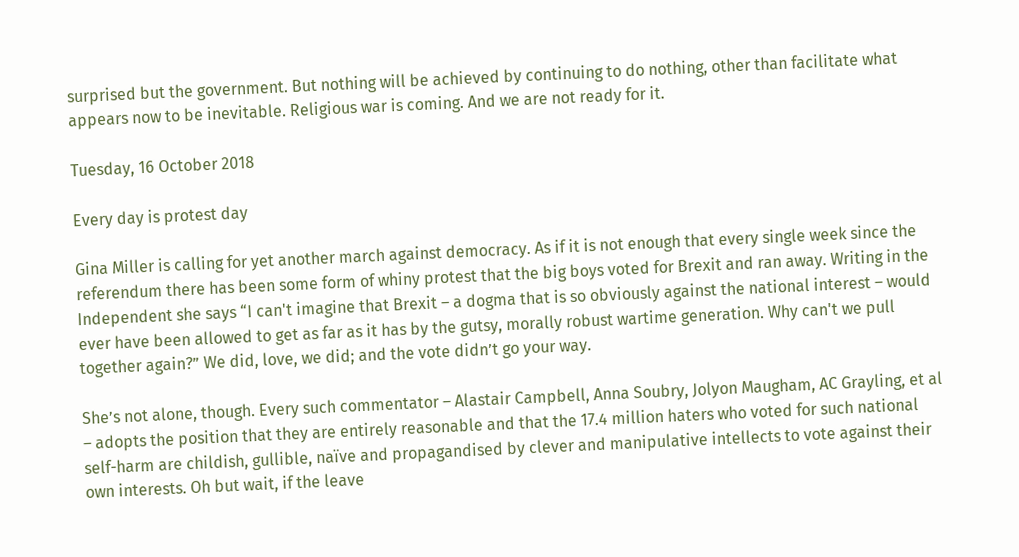surprised but the government. But nothing will be achieved by continuing to do nothing, other than facilitate what appears now to be inevitable. Religious war is coming. And we are not ready for it.

Tuesday, 16 October 2018

Every day is protest day

Gina Miller is calling for yet another march against democracy. As if it is not enough that every single week since the referendum there has been some form of whiny protest that the big boys voted for Brexit and ran away. Writing in the Independent she says “I can't imagine that Brexit – a dogma that is so obviously against the national interest – would ever have been allowed to get as far as it has by the gutsy, morally robust wartime generation. Why can't we pull together again?” We did, love, we did; and the vote didn’t go your way.

She’s not alone, though. Every such commentator – Alastair Campbell, Anna Soubry, Jolyon Maugham, AC Grayling, et al – adopts the position that they are entirely reasonable and that the 17.4 million haters who voted for such national self-harm are childish, gullible, naïve and propagandised by clever and manipulative intellects to vote against their own interests. Oh but wait, if the leave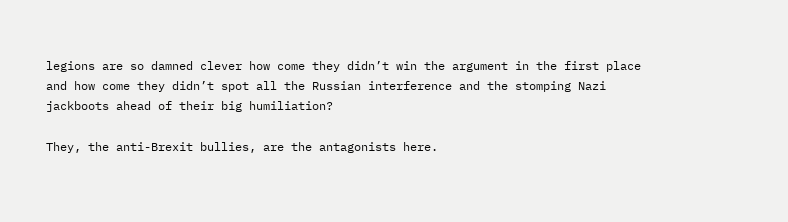legions are so damned clever how come they didn’t win the argument in the first place and how come they didn’t spot all the Russian interference and the stomping Nazi jackboots ahead of their big humiliation?

They, the anti-Brexit bullies, are the antagonists here.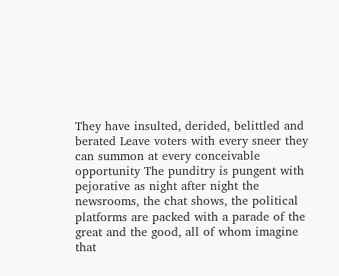They have insulted, derided, belittled and berated Leave voters with every sneer they can summon at every conceivable opportunity The punditry is pungent with pejorative as night after night the newsrooms, the chat shows, the political platforms are packed with a parade of the great and the good, all of whom imagine that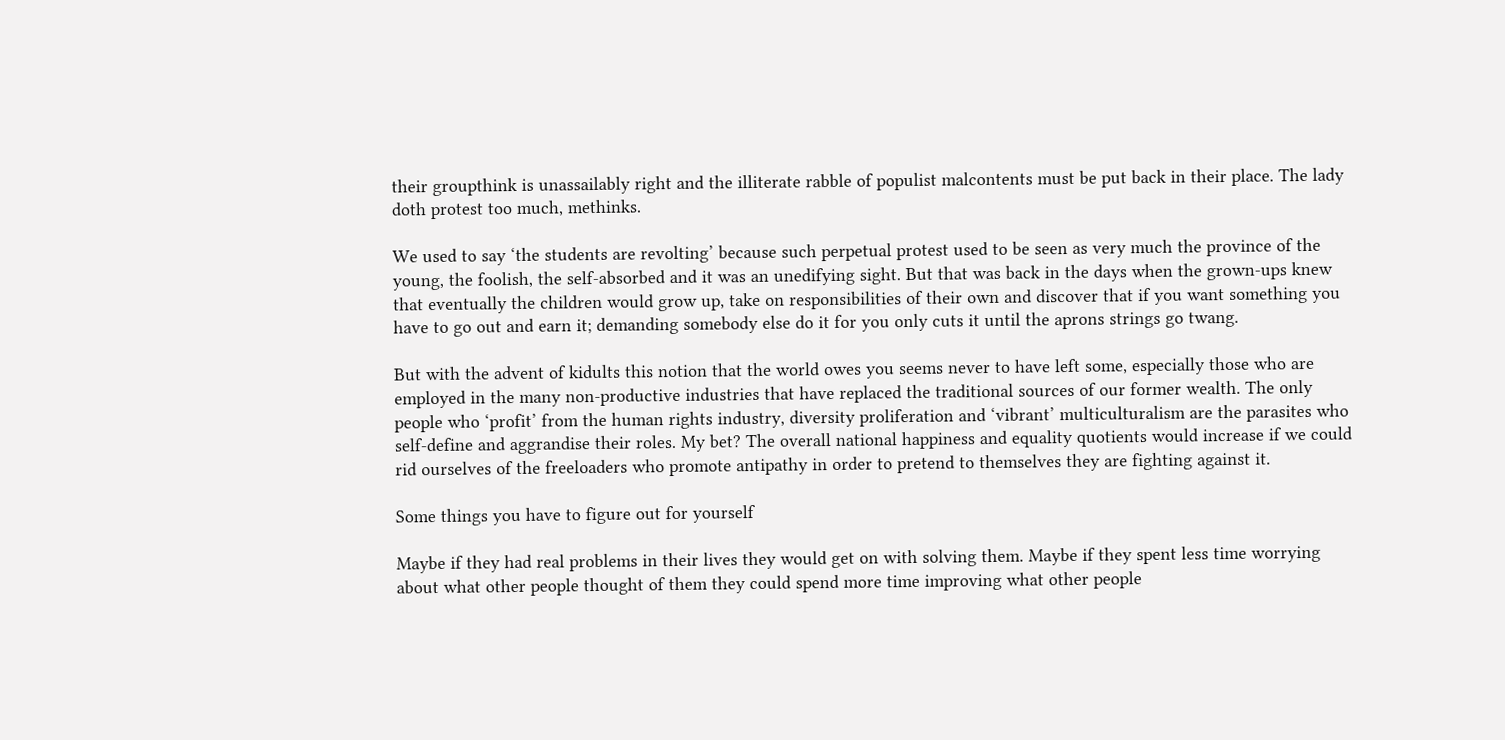their groupthink is unassailably right and the illiterate rabble of populist malcontents must be put back in their place. The lady doth protest too much, methinks.

We used to say ‘the students are revolting’ because such perpetual protest used to be seen as very much the province of the young, the foolish, the self-absorbed and it was an unedifying sight. But that was back in the days when the grown-ups knew that eventually the children would grow up, take on responsibilities of their own and discover that if you want something you have to go out and earn it; demanding somebody else do it for you only cuts it until the aprons strings go twang.

But with the advent of kidults this notion that the world owes you seems never to have left some, especially those who are employed in the many non-productive industries that have replaced the traditional sources of our former wealth. The only people who ‘profit’ from the human rights industry, diversity proliferation and ‘vibrant’ multiculturalism are the parasites who self-define and aggrandise their roles. My bet? The overall national happiness and equality quotients would increase if we could rid ourselves of the freeloaders who promote antipathy in order to pretend to themselves they are fighting against it.

Some things you have to figure out for yourself

Maybe if they had real problems in their lives they would get on with solving them. Maybe if they spent less time worrying about what other people thought of them they could spend more time improving what other people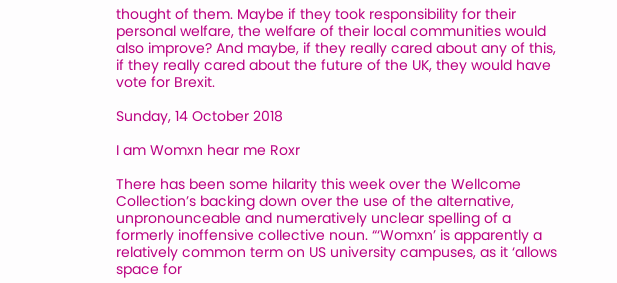thought of them. Maybe if they took responsibility for their personal welfare, the welfare of their local communities would also improve? And maybe, if they really cared about any of this, if they really cared about the future of the UK, they would have vote for Brexit.

Sunday, 14 October 2018

I am Womxn hear me Roxr

There has been some hilarity this week over the Wellcome Collection’s backing down over the use of the alternative, unpronounceable and numeratively unclear spelling of a formerly inoffensive collective noun. “‘Womxn’ is apparently a relatively common term on US university campuses, as it ‘allows space for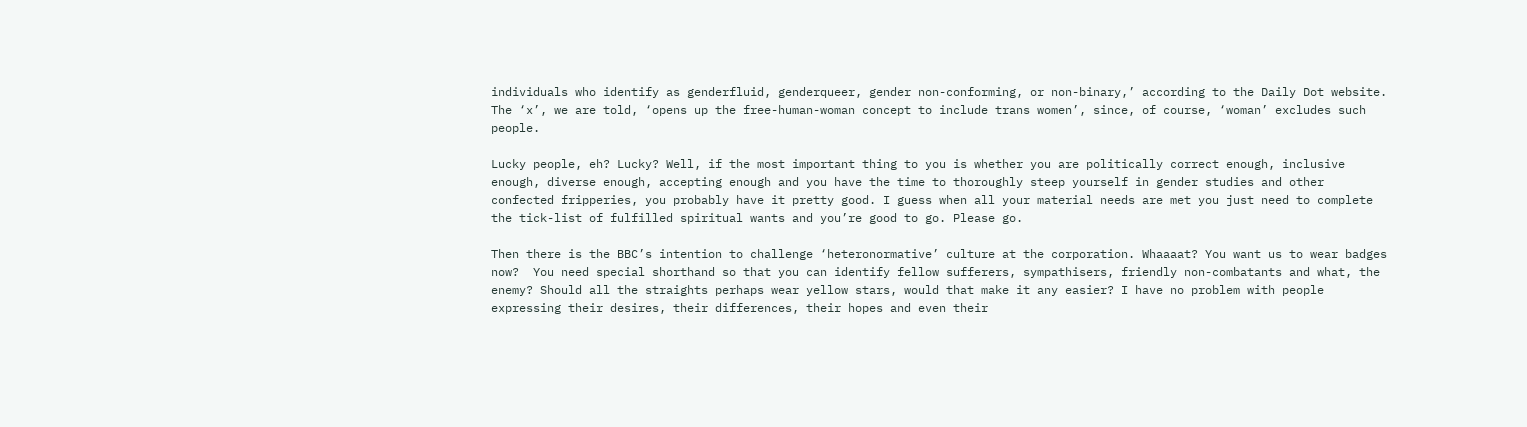individuals who identify as genderfluid, genderqueer, gender non-conforming, or non-binary,’ according to the Daily Dot website. The ‘x’, we are told, ‘opens up the free-human-woman concept to include trans women’, since, of course, ‘woman’ excludes such people.

Lucky people, eh? Lucky? Well, if the most important thing to you is whether you are politically correct enough, inclusive enough, diverse enough, accepting enough and you have the time to thoroughly steep yourself in gender studies and other confected fripperies, you probably have it pretty good. I guess when all your material needs are met you just need to complete the tick-list of fulfilled spiritual wants and you’re good to go. Please go.

Then there is the BBC’s intention to challenge ‘heteronormative’ culture at the corporation. Whaaaat? You want us to wear badges now?  You need special shorthand so that you can identify fellow sufferers, sympathisers, friendly non-combatants and what, the enemy? Should all the straights perhaps wear yellow stars, would that make it any easier? I have no problem with people expressing their desires, their differences, their hopes and even their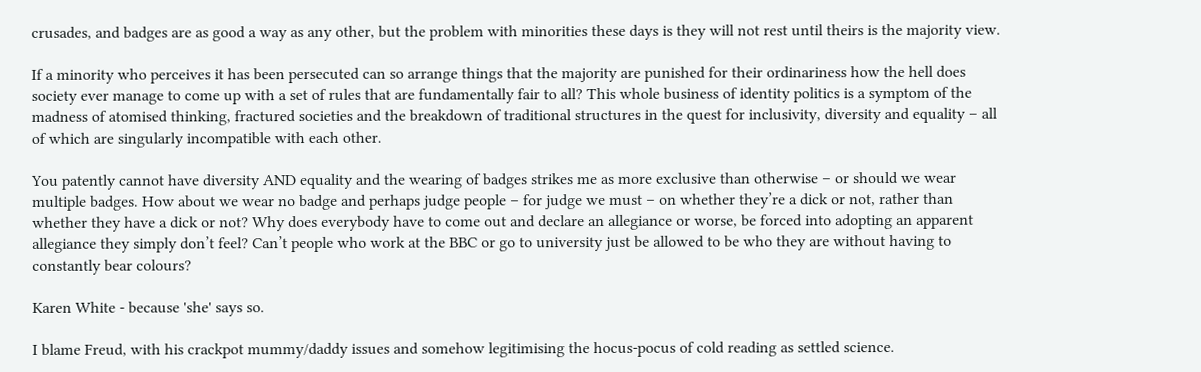crusades, and badges are as good a way as any other, but the problem with minorities these days is they will not rest until theirs is the majority view.

If a minority who perceives it has been persecuted can so arrange things that the majority are punished for their ordinariness how the hell does society ever manage to come up with a set of rules that are fundamentally fair to all? This whole business of identity politics is a symptom of the madness of atomised thinking, fractured societies and the breakdown of traditional structures in the quest for inclusivity, diversity and equality – all of which are singularly incompatible with each other.

You patently cannot have diversity AND equality and the wearing of badges strikes me as more exclusive than otherwise – or should we wear multiple badges. How about we wear no badge and perhaps judge people – for judge we must – on whether they’re a dick or not, rather than whether they have a dick or not? Why does everybody have to come out and declare an allegiance or worse, be forced into adopting an apparent allegiance they simply don’t feel? Can’t people who work at the BBC or go to university just be allowed to be who they are without having to constantly bear colours?

Karen White - because 'she' says so.

I blame Freud, with his crackpot mummy/daddy issues and somehow legitimising the hocus-pocus of cold reading as settled science.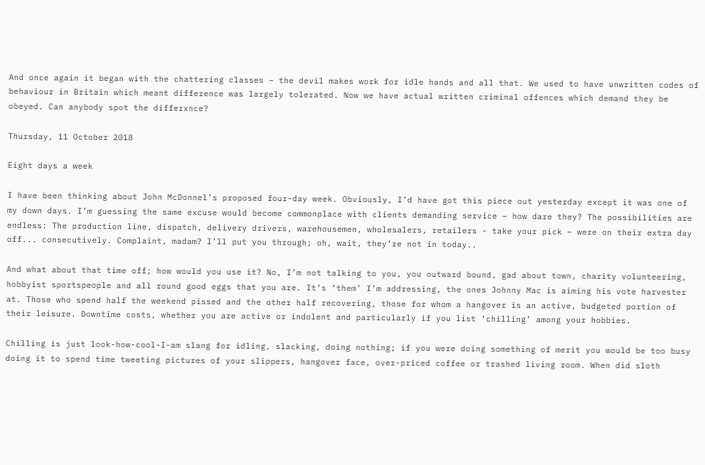And once again it began with the chattering classes – the devil makes work for idle hands and all that. We used to have unwritten codes of behaviour in Britain which meant difference was largely tolerated. Now we have actual written criminal offences which demand they be obeyed. Can anybody spot the differxnce?

Thursday, 11 October 2018

Eight days a week

I have been thinking about John McDonnel’s proposed four-day week. Obviously, I’d have got this piece out yesterday except it was one of my down days. I’m guessing the same excuse would become commonplace with clients demanding service – how dare they? The possibilities are endless: The production line, dispatch, delivery drivers, warehousemen, wholesalers, retailers - take your pick – were on their extra day off... consecutively. Complaint, madam? I’ll put you through; oh, wait, they’re not in today..

And what about that time off; how would you use it? No, I’m not talking to you, you outward bound, gad about town, charity volunteering, hobbyist sportspeople and all round good eggs that you are. It’s ‘them’ I’m addressing, the ones Johnny Mac is aiming his vote harvester at. Those who spend half the weekend pissed and the other half recovering, those for whom a hangover is an active, budgeted portion of their leisure. Downtime costs, whether you are active or indolent and particularly if you list ‘chilling’ among your hobbies.

Chilling is just look-how-cool-I-am slang for idling, slacking, doing nothing; if you were doing something of merit you would be too busy doing it to spend time tweeting pictures of your slippers, hangover face, over-priced coffee or trashed living room. When did sloth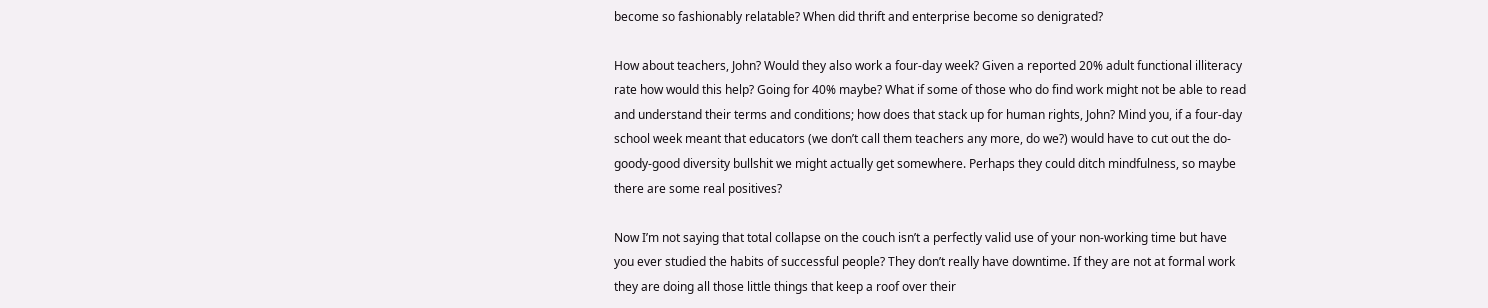become so fashionably relatable? When did thrift and enterprise become so denigrated?

How about teachers, John? Would they also work a four-day week? Given a reported 20% adult functional illiteracy rate how would this help? Going for 40% maybe? What if some of those who do find work might not be able to read and understand their terms and conditions; how does that stack up for human rights, John? Mind you, if a four-day school week meant that educators (we don’t call them teachers any more, do we?) would have to cut out the do-goody-good diversity bullshit we might actually get somewhere. Perhaps they could ditch mindfulness, so maybe there are some real positives?

Now I’m not saying that total collapse on the couch isn’t a perfectly valid use of your non-working time but have you ever studied the habits of successful people? They don’t really have downtime. If they are not at formal work they are doing all those little things that keep a roof over their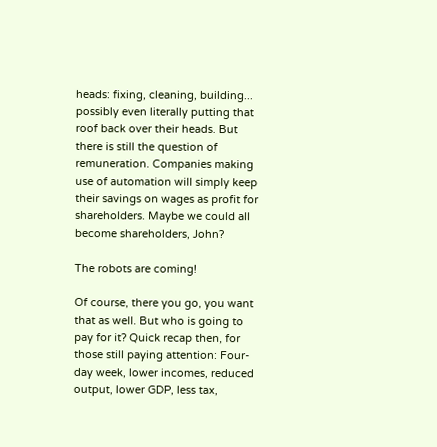heads: fixing, cleaning, building... possibly even literally putting that roof back over their heads. But there is still the question of remuneration. Companies making use of automation will simply keep their savings on wages as profit for shareholders. Maybe we could all become shareholders, John?

The robots are coming!

Of course, there you go, you want that as well. But who is going to pay for it? Quick recap then, for those still paying attention: Four-day week, lower incomes, reduced output, lower GDP, less tax,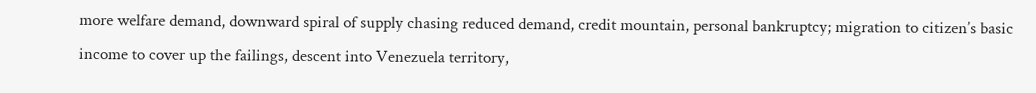more welfare demand, downward spiral of supply chasing reduced demand, credit mountain, personal bankruptcy; migration to citizen’s basic income to cover up the failings, descent into Venezuela territory,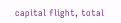capital flight, total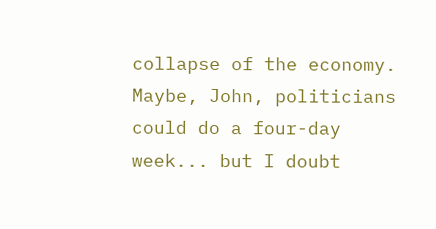collapse of the economy. Maybe, John, politicians could do a four-day week... but I doubt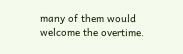many of them would welcome the overtime.